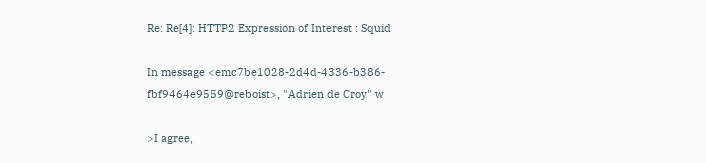Re: Re[4]: HTTP2 Expression of Interest : Squid

In message <emc7be1028-2d4d-4336-b386-fbf9464e9559@reboist>, "Adrien de Croy" w

>I agree,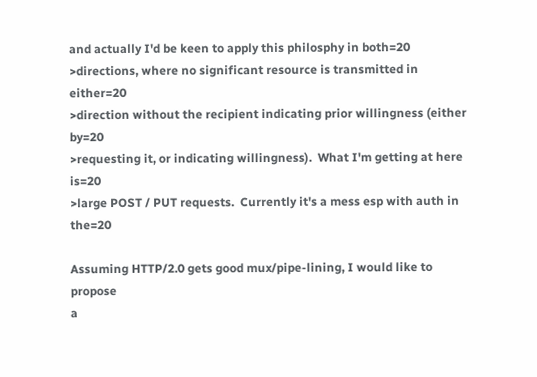and actually I'd be keen to apply this philosphy in both=20
>directions, where no significant resource is transmitted in either=20
>direction without the recipient indicating prior willingness (either by=20
>requesting it, or indicating willingness).  What I'm getting at here is=20
>large POST / PUT requests.  Currently it's a mess esp with auth in the=20

Assuming HTTP/2.0 gets good mux/pipe-lining, I would like to propose
a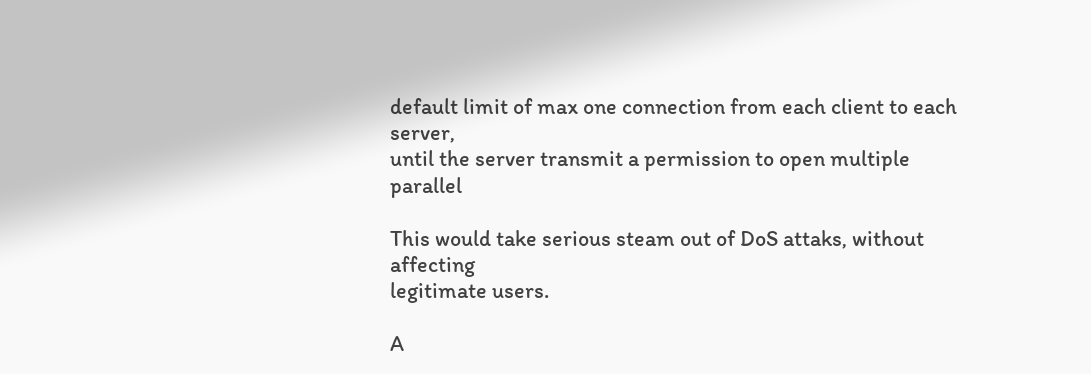default limit of max one connection from each client to each server,
until the server transmit a permission to open multiple parallel

This would take serious steam out of DoS attaks, without affecting
legitimate users.

A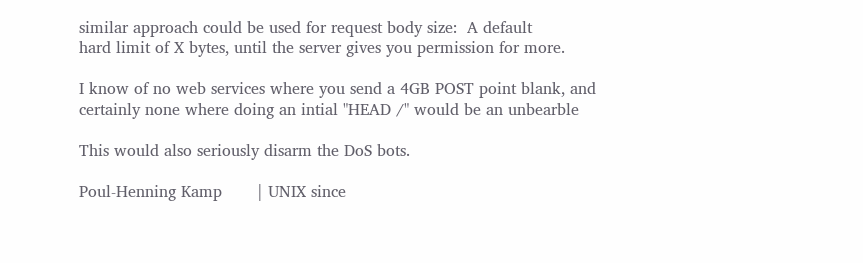similar approach could be used for request body size:  A default
hard limit of X bytes, until the server gives you permission for more.

I know of no web services where you send a 4GB POST point blank, and
certainly none where doing an intial "HEAD /" would be an unbearble

This would also seriously disarm the DoS bots.

Poul-Henning Kamp       | UNIX since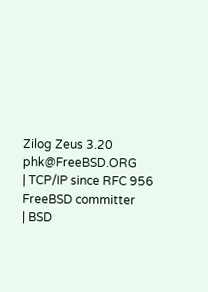Zilog Zeus 3.20
phk@FreeBSD.ORG         | TCP/IP since RFC 956
FreeBSD committer       | BSD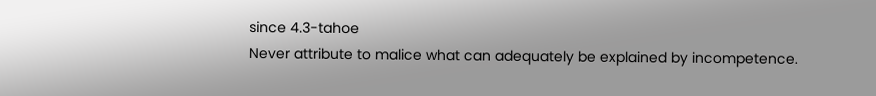since 4.3-tahoe
Never attribute to malice what can adequately be explained by incompetence.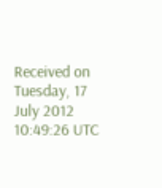Received on Tuesday, 17 July 2012 10:49:26 UTC